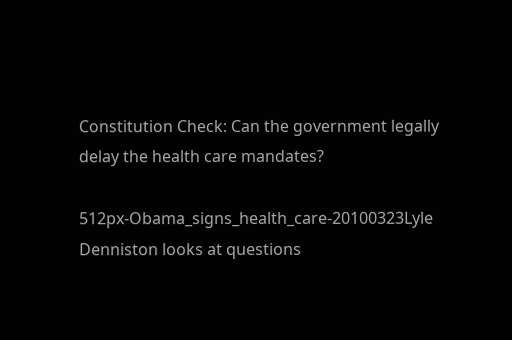Constitution Check: Can the government legally delay the health care mandates?

512px-Obama_signs_health_care-20100323Lyle Denniston looks at questions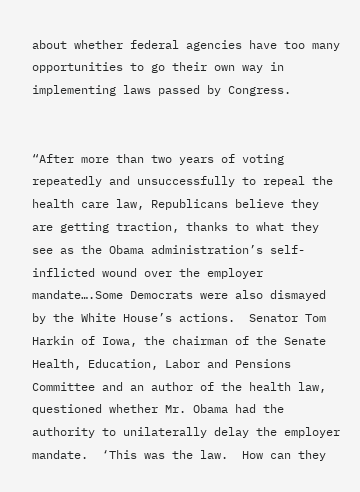about whether federal agencies have too many opportunities to go their own way in implementing laws passed by Congress.


“After more than two years of voting repeatedly and unsuccessfully to repeal the health care law, Republicans believe they are getting traction, thanks to what they see as the Obama administration’s self-inflicted wound over the employer mandate….Some Democrats were also dismayed by the White House’s actions.  Senator Tom Harkin of Iowa, the chairman of the Senate Health, Education, Labor and Pensions Committee and an author of the health law, questioned whether Mr. Obama had the authority to unilaterally delay the employer mandate.  ‘This was the law.  How can they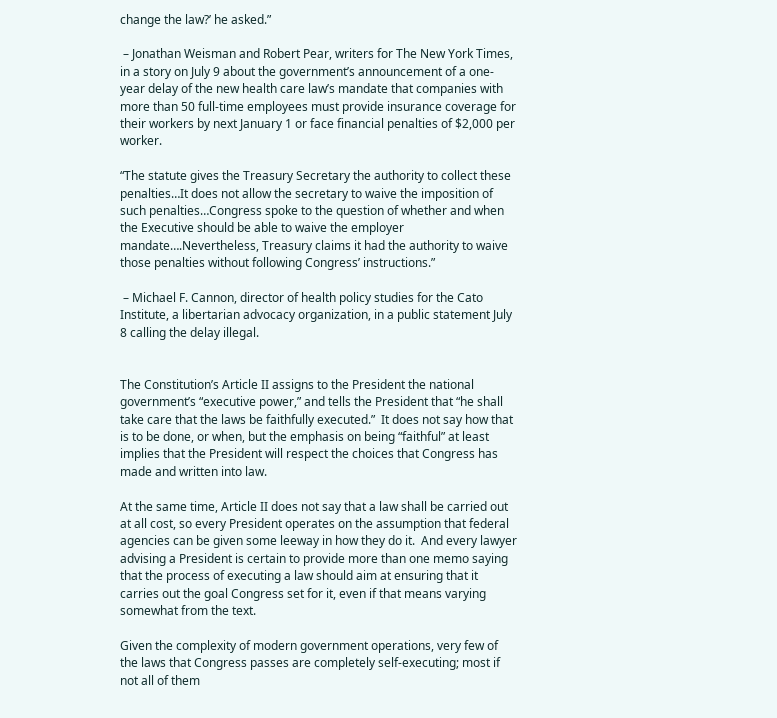change the law?’ he asked.”

 – Jonathan Weisman and Robert Pear, writers for The New York Times, in a story on July 9 about the government’s announcement of a one-year delay of the new health care law’s mandate that companies with more than 50 full-time employees must provide insurance coverage for their workers by next January 1 or face financial penalties of $2,000 per worker.

“The statute gives the Treasury Secretary the authority to collect these penalties…It does not allow the secretary to waive the imposition of such penalties…Congress spoke to the question of whether and when the Executive should be able to waive the employer mandate….Nevertheless, Treasury claims it had the authority to waive those penalties without following Congress’ instructions.”

 – Michael F. Cannon, director of health policy studies for the Cato Institute, a libertarian advocacy organization, in a public statement July 8 calling the delay illegal.


The Constitution’s Article II assigns to the President the national government’s “executive power,” and tells the President that “he shall take care that the laws be faithfully executed.”  It does not say how that is to be done, or when, but the emphasis on being “faithful” at least implies that the President will respect the choices that Congress has made and written into law.

At the same time, Article II does not say that a law shall be carried out at all cost, so every President operates on the assumption that federal agencies can be given some leeway in how they do it.  And every lawyer advising a President is certain to provide more than one memo saying that the process of executing a law should aim at ensuring that it carries out the goal Congress set for it, even if that means varying somewhat from the text.

Given the complexity of modern government operations, very few of the laws that Congress passes are completely self-executing; most if not all of them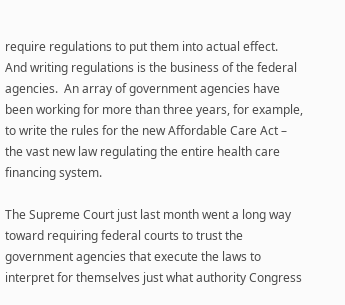require regulations to put them into actual effect.   And writing regulations is the business of the federal agencies.  An array of government agencies have been working for more than three years, for example, to write the rules for the new Affordable Care Act – the vast new law regulating the entire health care financing system.

The Supreme Court just last month went a long way toward requiring federal courts to trust the government agencies that execute the laws to interpret for themselves just what authority Congress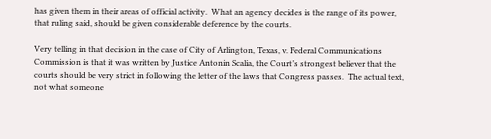has given them in their areas of official activity.  What an agency decides is the range of its power, that ruling said, should be given considerable deference by the courts.

Very telling in that decision in the case of City of Arlington, Texas, v. Federal Communications Commission is that it was written by Justice Antonin Scalia, the Court’s strongest believer that the courts should be very strict in following the letter of the laws that Congress passes.  The actual text, not what someone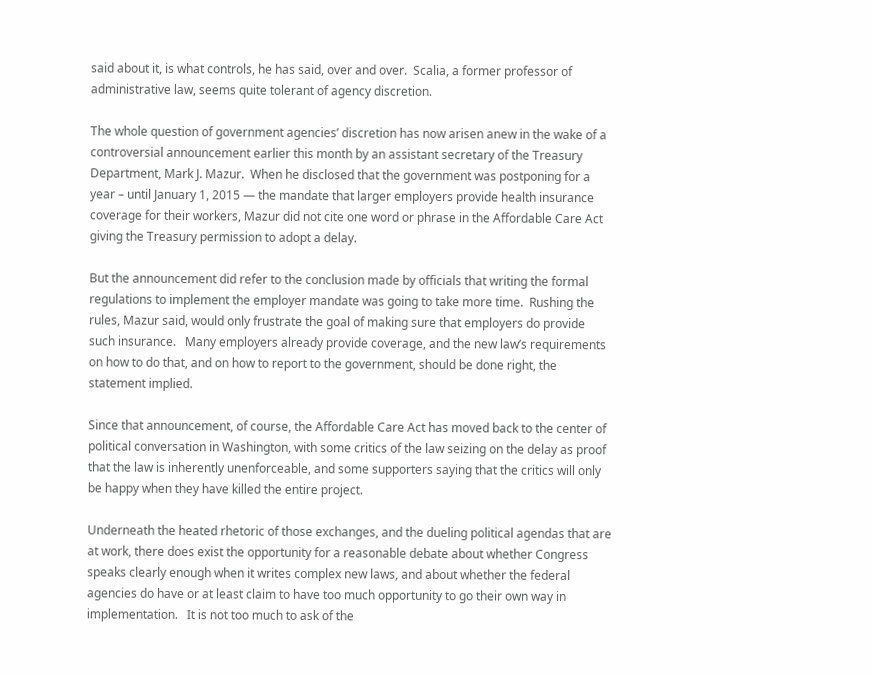said about it, is what controls, he has said, over and over.  Scalia, a former professor of administrative law, seems quite tolerant of agency discretion.

The whole question of government agencies’ discretion has now arisen anew in the wake of a controversial announcement earlier this month by an assistant secretary of the Treasury Department, Mark J. Mazur.  When he disclosed that the government was postponing for a year – until January 1, 2015 — the mandate that larger employers provide health insurance coverage for their workers, Mazur did not cite one word or phrase in the Affordable Care Act giving the Treasury permission to adopt a delay.

But the announcement did refer to the conclusion made by officials that writing the formal regulations to implement the employer mandate was going to take more time.  Rushing the rules, Mazur said, would only frustrate the goal of making sure that employers do provide such insurance.   Many employers already provide coverage, and the new law’s requirements on how to do that, and on how to report to the government, should be done right, the statement implied.

Since that announcement, of course, the Affordable Care Act has moved back to the center of political conversation in Washington, with some critics of the law seizing on the delay as proof that the law is inherently unenforceable, and some supporters saying that the critics will only be happy when they have killed the entire project.

Underneath the heated rhetoric of those exchanges, and the dueling political agendas that are at work, there does exist the opportunity for a reasonable debate about whether Congress speaks clearly enough when it writes complex new laws, and about whether the federal agencies do have or at least claim to have too much opportunity to go their own way in implementation.   It is not too much to ask of the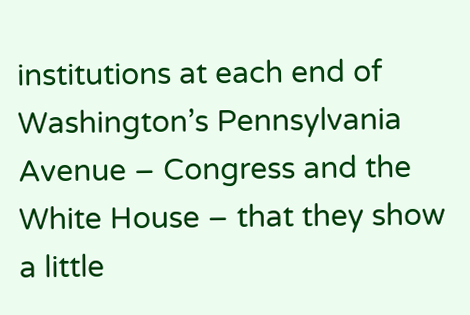institutions at each end of Washington’s Pennsylvania Avenue – Congress and the White House – that they show a little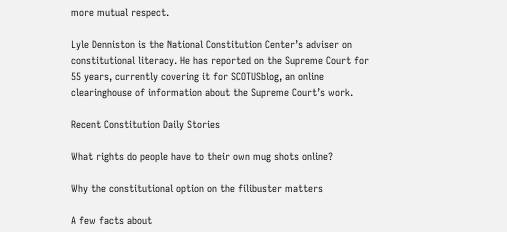more mutual respect.

Lyle Denniston is the National Constitution Center’s adviser on constitutional literacy. He has reported on the Supreme Court for 55 years, currently covering it for SCOTUSblog, an online clearinghouse of information about the Supreme Court’s work.

Recent Constitution Daily Stories

What rights do people have to their own mug shots online?

Why the constitutional option on the filibuster matters

A few facts about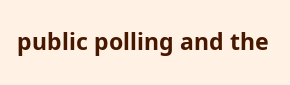public polling and the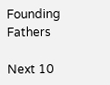Founding Fathers

Next 10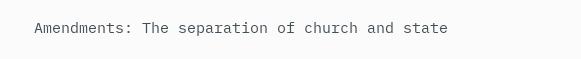Amendments: The separation of church and state